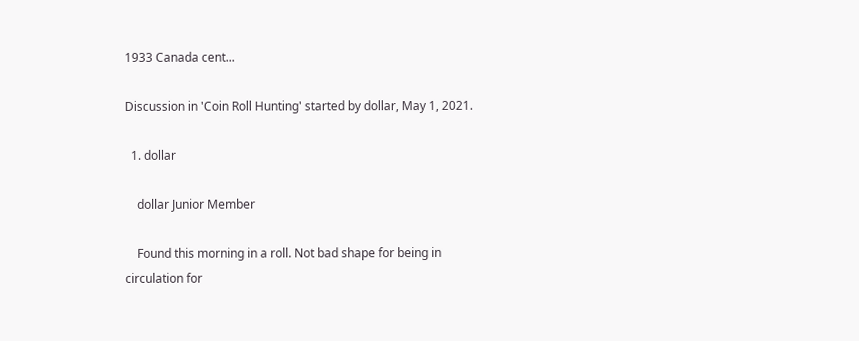1933 Canada cent...

Discussion in 'Coin Roll Hunting' started by dollar, May 1, 2021.

  1. dollar

    dollar Junior Member

    Found this morning in a roll. Not bad shape for being in circulation for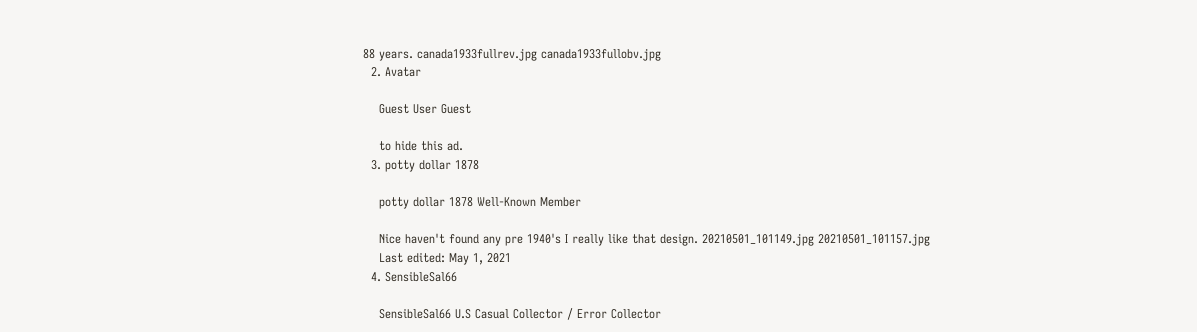88 years. canada1933fullrev.jpg canada1933fullobv.jpg
  2. Avatar

    Guest User Guest

    to hide this ad.
  3. potty dollar 1878

    potty dollar 1878 Well-Known Member

    Nice haven't found any pre 1940's I really like that design. 20210501_101149.jpg 20210501_101157.jpg
    Last edited: May 1, 2021
  4. SensibleSal66

    SensibleSal66 U.S Casual Collector / Error Collector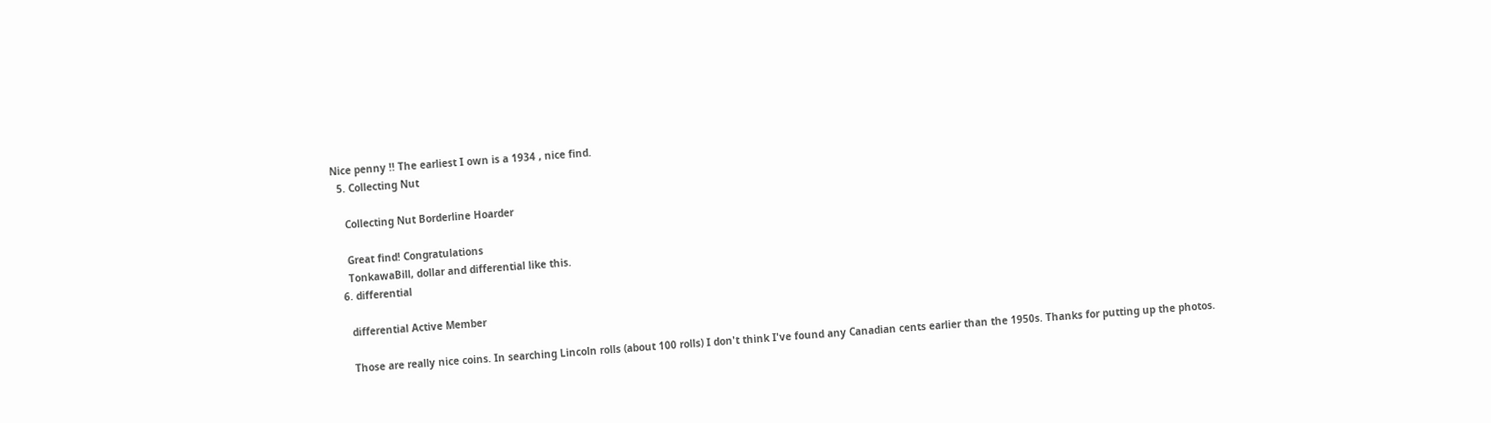Nice penny !! The earliest I own is a 1934 , nice find.
  5. Collecting Nut

    Collecting Nut Borderline Hoarder

    Great find! Congratulations
    TonkawaBill, dollar and differential like this.
  6. differential

    differential Active Member

    Those are really nice coins. In searching Lincoln rolls (about 100 rolls) I don't think I've found any Canadian cents earlier than the 1950s. Thanks for putting up the photos.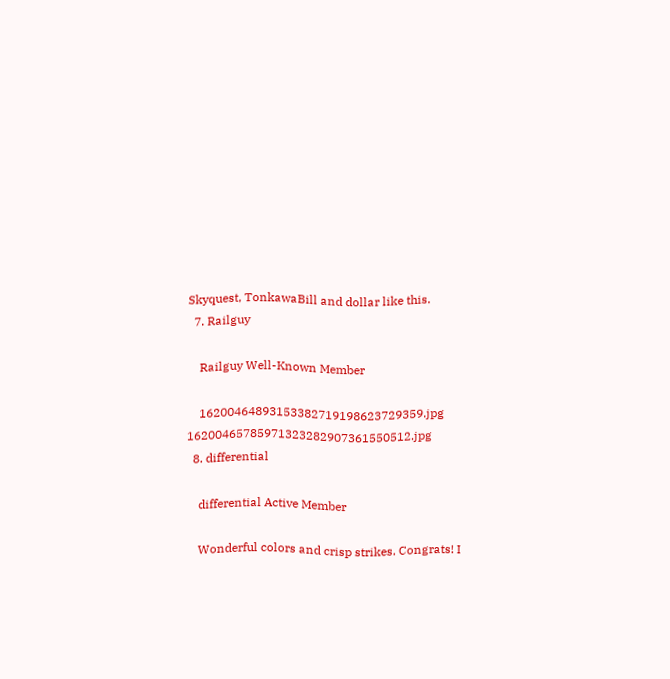Skyquest, TonkawaBill and dollar like this.
  7. Railguy

    Railguy Well-Known Member

    16200464893153382719198623729359.jpg 16200465785971323282907361550512.jpg
  8. differential

    differential Active Member

    Wonderful colors and crisp strikes. Congrats! I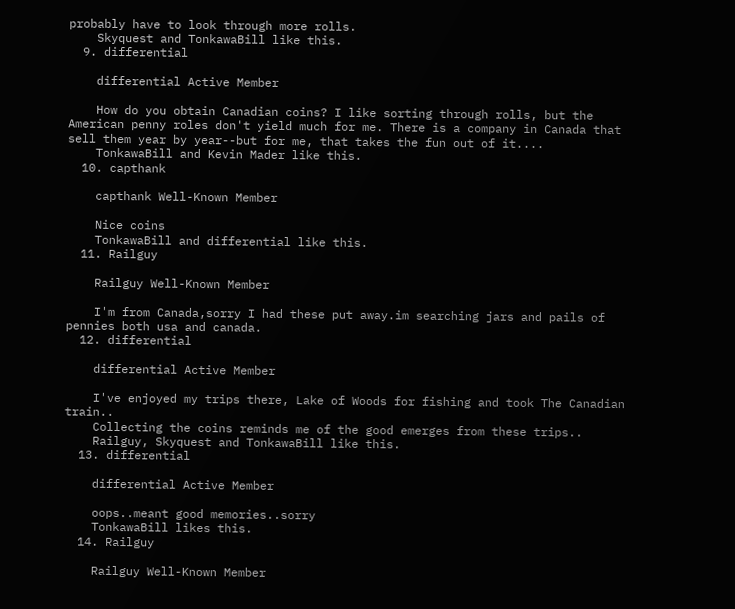probably have to look through more rolls.
    Skyquest and TonkawaBill like this.
  9. differential

    differential Active Member

    How do you obtain Canadian coins? I like sorting through rolls, but the American penny roles don't yield much for me. There is a company in Canada that sell them year by year--but for me, that takes the fun out of it....
    TonkawaBill and Kevin Mader like this.
  10. capthank

    capthank Well-Known Member

    Nice coins
    TonkawaBill and differential like this.
  11. Railguy

    Railguy Well-Known Member

    I'm from Canada,sorry I had these put away.im searching jars and pails of pennies both usa and canada.
  12. differential

    differential Active Member

    I've enjoyed my trips there, Lake of Woods for fishing and took The Canadian train..
    Collecting the coins reminds me of the good emerges from these trips..
    Railguy, Skyquest and TonkawaBill like this.
  13. differential

    differential Active Member

    oops..meant good memories..sorry
    TonkawaBill likes this.
  14. Railguy

    Railguy Well-Known Member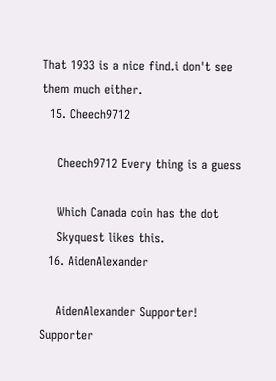That 1933 is a nice find.i don't see them much either.
  15. Cheech9712

    Cheech9712 Every thing is a guess

    Which Canada coin has the dot
    Skyquest likes this.
  16. AidenAlexander

    AidenAlexander Supporter! Supporter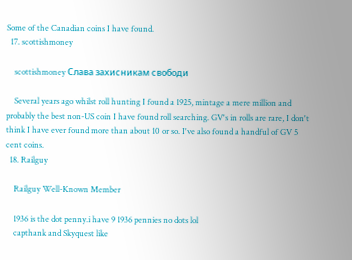Some of the Canadian coins I have found.
  17. scottishmoney

    scottishmoney Слава захисникам свободи

    Several years ago whilst roll hunting I found a 1925, mintage a mere million and probably the best non-US coin I have found roll searching. GV's in rolls are rare, I don't think I have ever found more than about 10 or so. I've also found a handful of GV 5 cent coins.
  18. Railguy

    Railguy Well-Known Member

    1936 is the dot penny.i have 9 1936 pennies no dots lol
    capthank and Skyquest like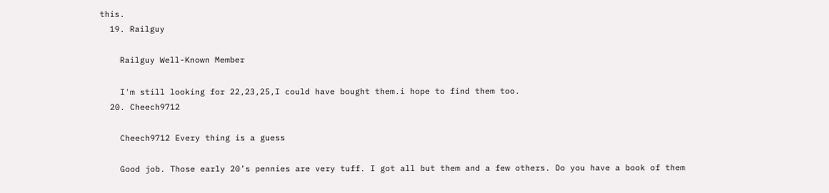this.
  19. Railguy

    Railguy Well-Known Member

    I'm still looking for 22,23,25,I could have bought them.i hope to find them too.
  20. Cheech9712

    Cheech9712 Every thing is a guess

    Good job. Those early 20’s pennies are very tuff. I got all but them and a few others. Do you have a book of them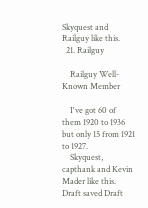Skyquest and Railguy like this.
  21. Railguy

    Railguy Well-Known Member

    I've got 60 of them 1920 to 1936 but only 15 from 1921 to 1927.
    Skyquest, capthank and Kevin Mader like this.
Draft saved Draft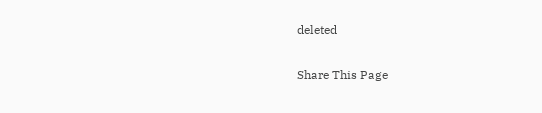deleted

Share This Page